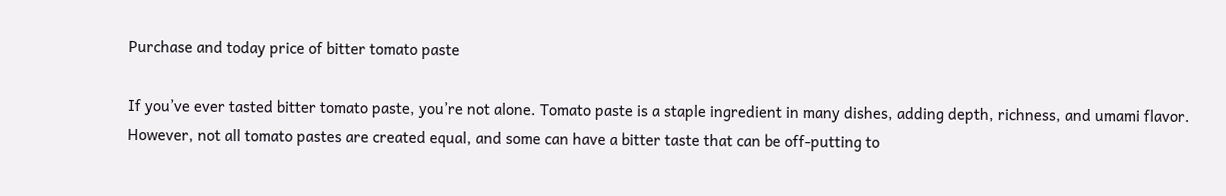Purchase and today price of bitter tomato paste

If you’ve ever tasted bitter tomato paste, you’re not alone. Tomato paste is a staple ingredient in many dishes, adding depth, richness, and umami flavor. However, not all tomato pastes are created equal, and some can have a bitter taste that can be off-putting to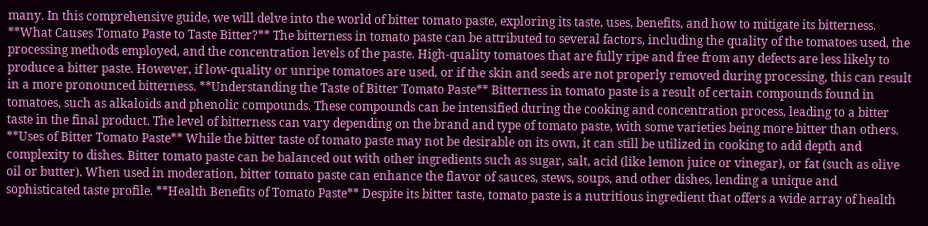many. In this comprehensive guide, we will delve into the world of bitter tomato paste, exploring its taste, uses, benefits, and how to mitigate its bitterness. **What Causes Tomato Paste to Taste Bitter?** The bitterness in tomato paste can be attributed to several factors, including the quality of the tomatoes used, the processing methods employed, and the concentration levels of the paste. High-quality tomatoes that are fully ripe and free from any defects are less likely to produce a bitter paste. However, if low-quality or unripe tomatoes are used, or if the skin and seeds are not properly removed during processing, this can result in a more pronounced bitterness. **Understanding the Taste of Bitter Tomato Paste** Bitterness in tomato paste is a result of certain compounds found in tomatoes, such as alkaloids and phenolic compounds. These compounds can be intensified during the cooking and concentration process, leading to a bitter taste in the final product. The level of bitterness can vary depending on the brand and type of tomato paste, with some varieties being more bitter than others. **Uses of Bitter Tomato Paste** While the bitter taste of tomato paste may not be desirable on its own, it can still be utilized in cooking to add depth and complexity to dishes. Bitter tomato paste can be balanced out with other ingredients such as sugar, salt, acid (like lemon juice or vinegar), or fat (such as olive oil or butter). When used in moderation, bitter tomato paste can enhance the flavor of sauces, stews, soups, and other dishes, lending a unique and sophisticated taste profile. **Health Benefits of Tomato Paste** Despite its bitter taste, tomato paste is a nutritious ingredient that offers a wide array of health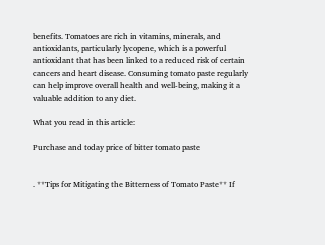benefits. Tomatoes are rich in vitamins, minerals, and antioxidants, particularly lycopene, which is a powerful antioxidant that has been linked to a reduced risk of certain cancers and heart disease. Consuming tomato paste regularly can help improve overall health and well-being, making it a valuable addition to any diet.

What you read in this article:

Purchase and today price of bitter tomato paste


. **Tips for Mitigating the Bitterness of Tomato Paste** If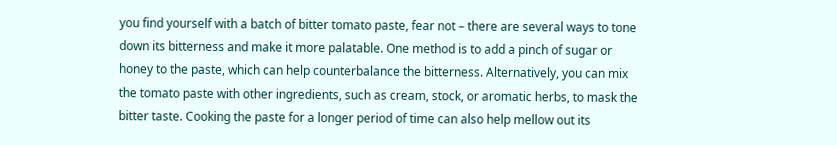you find yourself with a batch of bitter tomato paste, fear not – there are several ways to tone down its bitterness and make it more palatable. One method is to add a pinch of sugar or honey to the paste, which can help counterbalance the bitterness. Alternatively, you can mix the tomato paste with other ingredients, such as cream, stock, or aromatic herbs, to mask the bitter taste. Cooking the paste for a longer period of time can also help mellow out its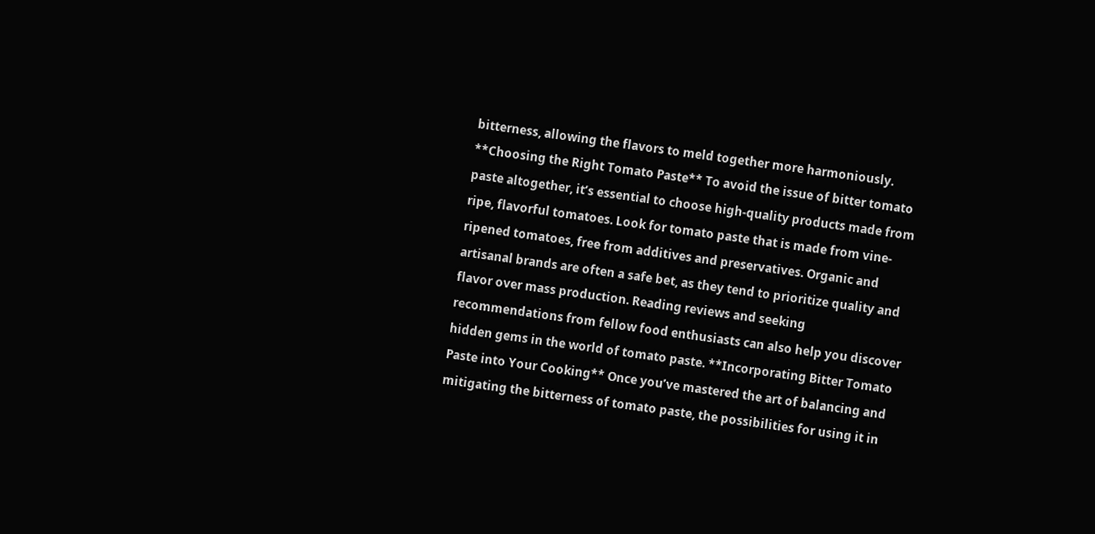bitterness, allowing the flavors to meld together more harmoniously. **Choosing the Right Tomato Paste** To avoid the issue of bitter tomato paste altogether, it’s essential to choose high-quality products made from ripe, flavorful tomatoes. Look for tomato paste that is made from vine-ripened tomatoes, free from additives and preservatives. Organic and artisanal brands are often a safe bet, as they tend to prioritize quality and flavor over mass production. Reading reviews and seeking recommendations from fellow food enthusiasts can also help you discover hidden gems in the world of tomato paste. **Incorporating Bitter Tomato Paste into Your Cooking** Once you’ve mastered the art of balancing and mitigating the bitterness of tomato paste, the possibilities for using it in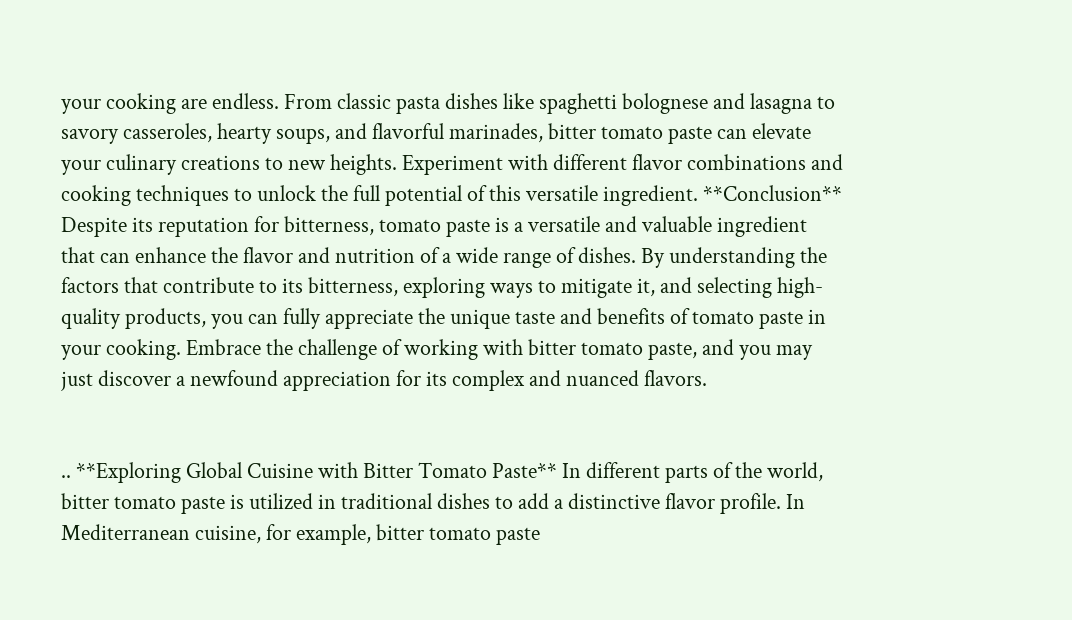your cooking are endless. From classic pasta dishes like spaghetti bolognese and lasagna to savory casseroles, hearty soups, and flavorful marinades, bitter tomato paste can elevate your culinary creations to new heights. Experiment with different flavor combinations and cooking techniques to unlock the full potential of this versatile ingredient. **Conclusion** Despite its reputation for bitterness, tomato paste is a versatile and valuable ingredient that can enhance the flavor and nutrition of a wide range of dishes. By understanding the factors that contribute to its bitterness, exploring ways to mitigate it, and selecting high-quality products, you can fully appreciate the unique taste and benefits of tomato paste in your cooking. Embrace the challenge of working with bitter tomato paste, and you may just discover a newfound appreciation for its complex and nuanced flavors.


.. **Exploring Global Cuisine with Bitter Tomato Paste** In different parts of the world, bitter tomato paste is utilized in traditional dishes to add a distinctive flavor profile. In Mediterranean cuisine, for example, bitter tomato paste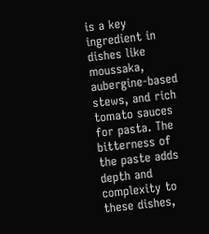is a key ingredient in dishes like moussaka, aubergine-based stews, and rich tomato sauces for pasta. The bitterness of the paste adds depth and complexity to these dishes,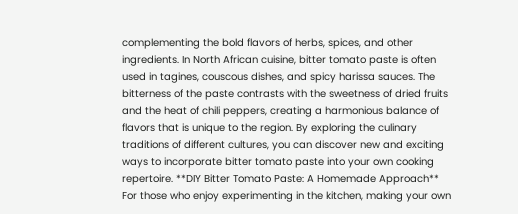complementing the bold flavors of herbs, spices, and other ingredients. In North African cuisine, bitter tomato paste is often used in tagines, couscous dishes, and spicy harissa sauces. The bitterness of the paste contrasts with the sweetness of dried fruits and the heat of chili peppers, creating a harmonious balance of flavors that is unique to the region. By exploring the culinary traditions of different cultures, you can discover new and exciting ways to incorporate bitter tomato paste into your own cooking repertoire. **DIY Bitter Tomato Paste: A Homemade Approach** For those who enjoy experimenting in the kitchen, making your own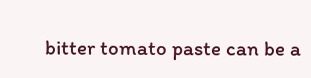bitter tomato paste can be a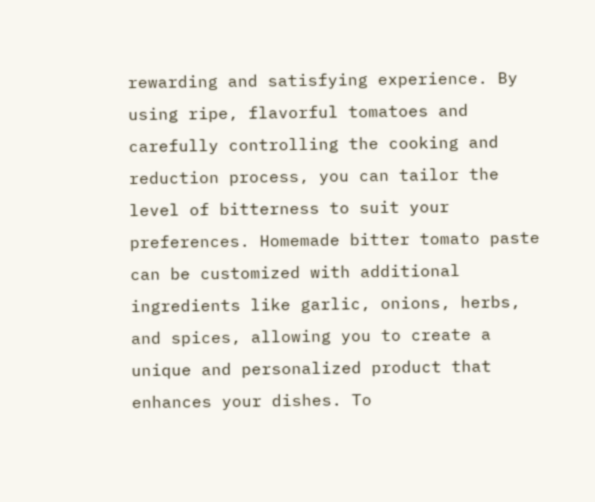rewarding and satisfying experience. By using ripe, flavorful tomatoes and carefully controlling the cooking and reduction process, you can tailor the level of bitterness to suit your preferences. Homemade bitter tomato paste can be customized with additional ingredients like garlic, onions, herbs, and spices, allowing you to create a unique and personalized product that enhances your dishes. To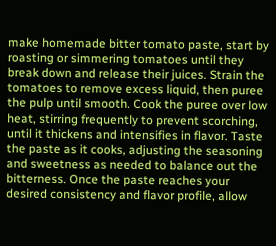make homemade bitter tomato paste, start by roasting or simmering tomatoes until they break down and release their juices. Strain the tomatoes to remove excess liquid, then puree the pulp until smooth. Cook the puree over low heat, stirring frequently to prevent scorching, until it thickens and intensifies in flavor. Taste the paste as it cooks, adjusting the seasoning and sweetness as needed to balance out the bitterness. Once the paste reaches your desired consistency and flavor profile, allow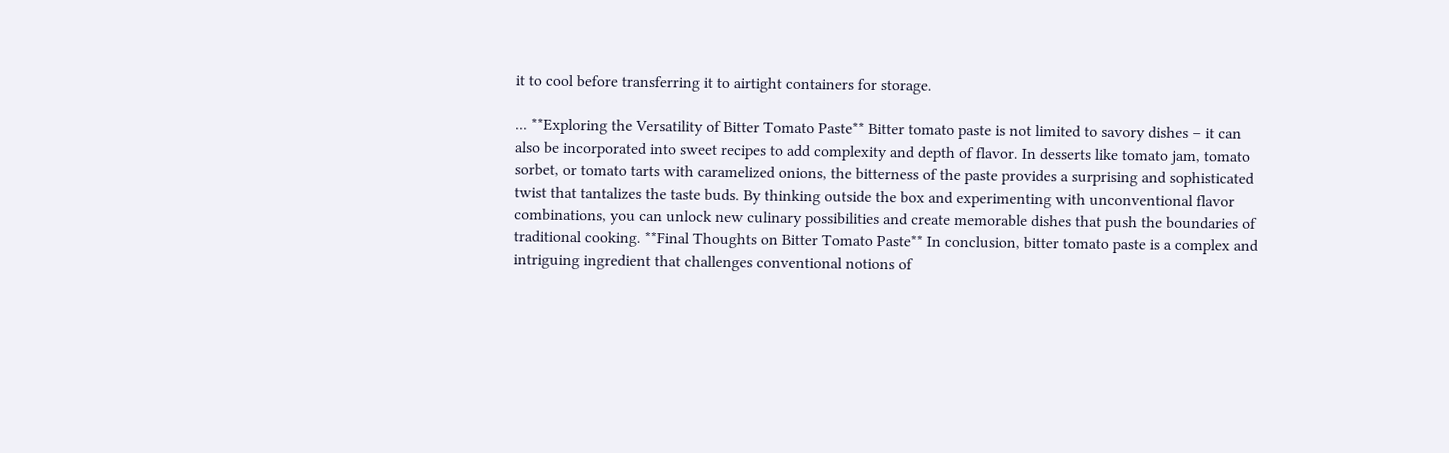it to cool before transferring it to airtight containers for storage.

... **Exploring the Versatility of Bitter Tomato Paste** Bitter tomato paste is not limited to savory dishes – it can also be incorporated into sweet recipes to add complexity and depth of flavor. In desserts like tomato jam, tomato sorbet, or tomato tarts with caramelized onions, the bitterness of the paste provides a surprising and sophisticated twist that tantalizes the taste buds. By thinking outside the box and experimenting with unconventional flavor combinations, you can unlock new culinary possibilities and create memorable dishes that push the boundaries of traditional cooking. **Final Thoughts on Bitter Tomato Paste** In conclusion, bitter tomato paste is a complex and intriguing ingredient that challenges conventional notions of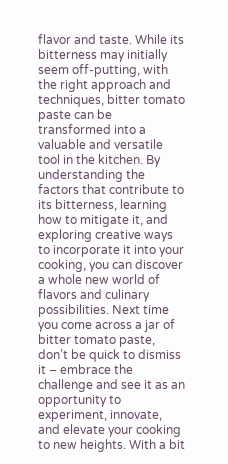flavor and taste. While its bitterness may initially seem off-putting, with the right approach and techniques, bitter tomato paste can be transformed into a valuable and versatile tool in the kitchen. By understanding the factors that contribute to its bitterness, learning how to mitigate it, and exploring creative ways to incorporate it into your cooking, you can discover a whole new world of flavors and culinary possibilities. Next time you come across a jar of bitter tomato paste, don’t be quick to dismiss it – embrace the challenge and see it as an opportunity to experiment, innovate, and elevate your cooking to new heights. With a bit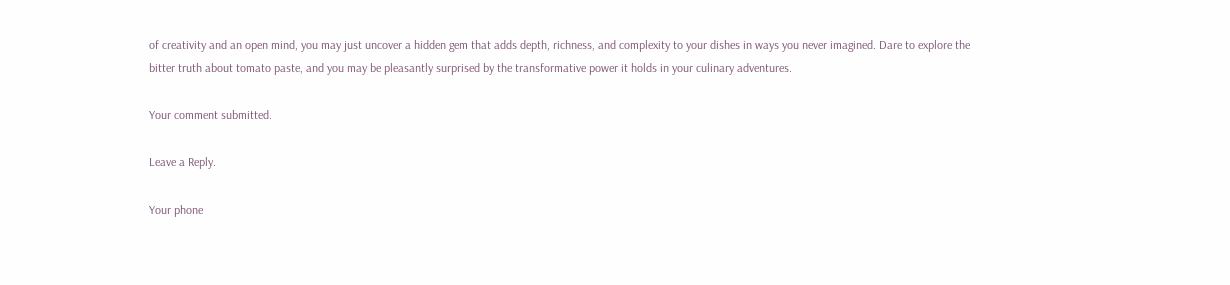of creativity and an open mind, you may just uncover a hidden gem that adds depth, richness, and complexity to your dishes in ways you never imagined. Dare to explore the bitter truth about tomato paste, and you may be pleasantly surprised by the transformative power it holds in your culinary adventures.

Your comment submitted.

Leave a Reply.

Your phone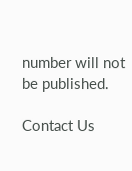number will not be published.

Contact Us